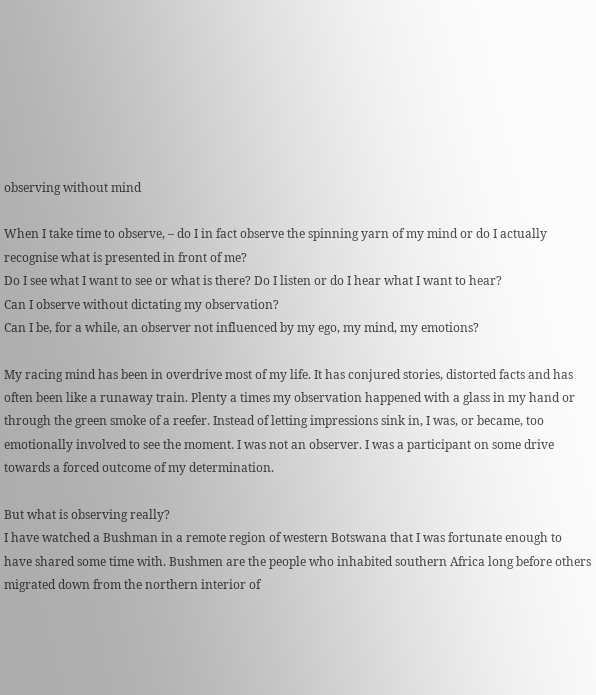observing without mind

When I take time to observe, – do I in fact observe the spinning yarn of my mind or do I actually recognise what is presented in front of me?
Do I see what I want to see or what is there? Do I listen or do I hear what I want to hear?
Can I observe without dictating my observation?
Can I be, for a while, an observer not influenced by my ego, my mind, my emotions?

My racing mind has been in overdrive most of my life. It has conjured stories, distorted facts and has often been like a runaway train. Plenty a times my observation happened with a glass in my hand or through the green smoke of a reefer. Instead of letting impressions sink in, I was, or became, too emotionally involved to see the moment. I was not an observer. I was a participant on some drive towards a forced outcome of my determination.

But what is observing really?
I have watched a Bushman in a remote region of western Botswana that I was fortunate enough to have shared some time with. Bushmen are the people who inhabited southern Africa long before others migrated down from the northern interior of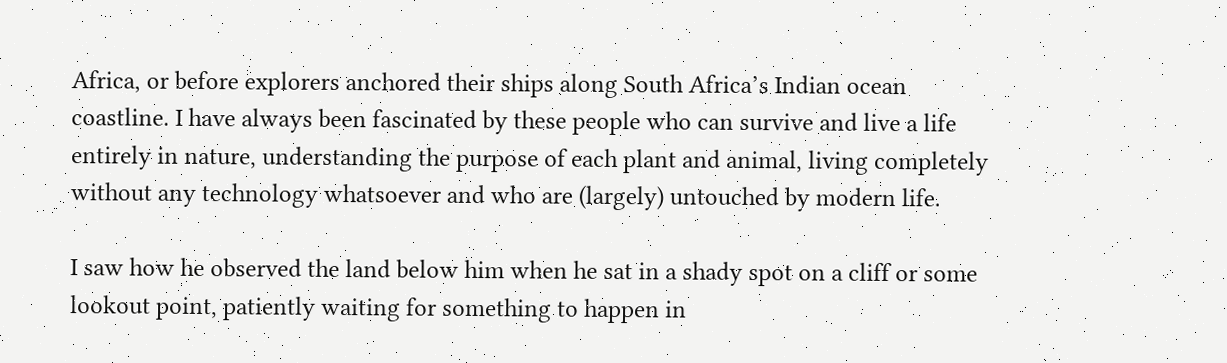Africa, or before explorers anchored their ships along South Africa’s Indian ocean coastline. I have always been fascinated by these people who can survive and live a life entirely in nature, understanding the purpose of each plant and animal, living completely without any technology whatsoever and who are (largely) untouched by modern life.

I saw how he observed the land below him when he sat in a shady spot on a cliff or some lookout point, patiently waiting for something to happen in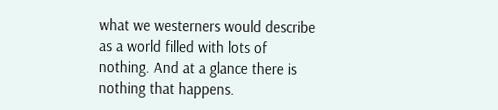what we westerners would describe as a world filled with lots of nothing. And at a glance there is nothing that happens.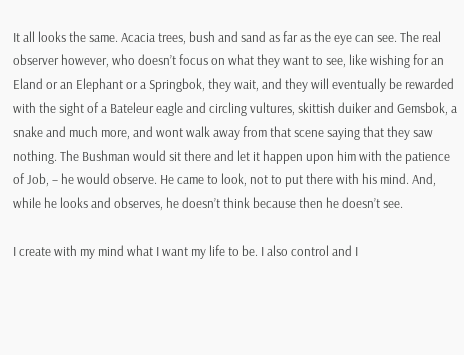It all looks the same. Acacia trees, bush and sand as far as the eye can see. The real observer however, who doesn’t focus on what they want to see, like wishing for an Eland or an Elephant or a Springbok, they wait, and they will eventually be rewarded with the sight of a Bateleur eagle and circling vultures, skittish duiker and Gemsbok, a snake and much more, and wont walk away from that scene saying that they saw nothing. The Bushman would sit there and let it happen upon him with the patience of Job, – he would observe. He came to look, not to put there with his mind. And, while he looks and observes, he doesn’t think because then he doesn’t see.

I create with my mind what I want my life to be. I also control and I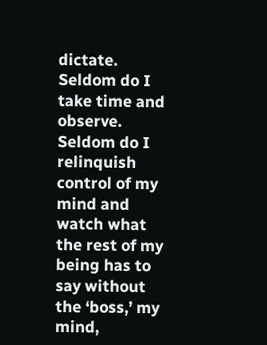dictate. Seldom do I take time and observe. Seldom do I relinquish control of my mind and watch what the rest of my being has to say without the ‘boss,’ my mind,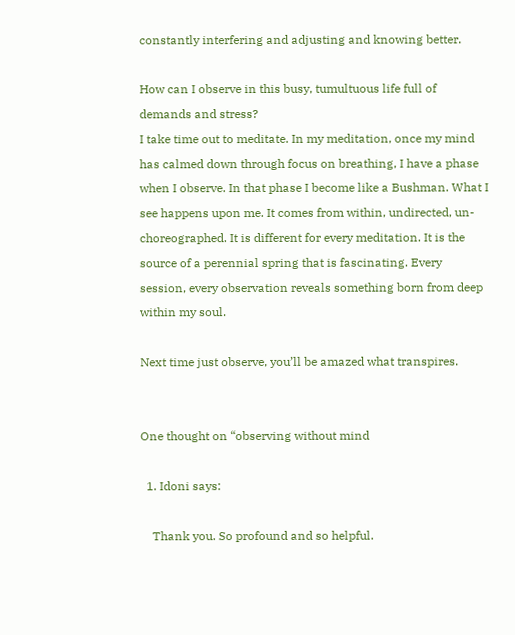constantly interfering and adjusting and knowing better.

How can I observe in this busy, tumultuous life full of demands and stress?
I take time out to meditate. In my meditation, once my mind has calmed down through focus on breathing, I have a phase when I observe. In that phase I become like a Bushman. What I see happens upon me. It comes from within, undirected, un-choreographed. It is different for every meditation. It is the source of a perennial spring that is fascinating. Every session, every observation reveals something born from deep within my soul.

Next time just observe, you’ll be amazed what transpires.


One thought on “observing without mind

  1. Idoni says:

    Thank you. So profound and so helpful.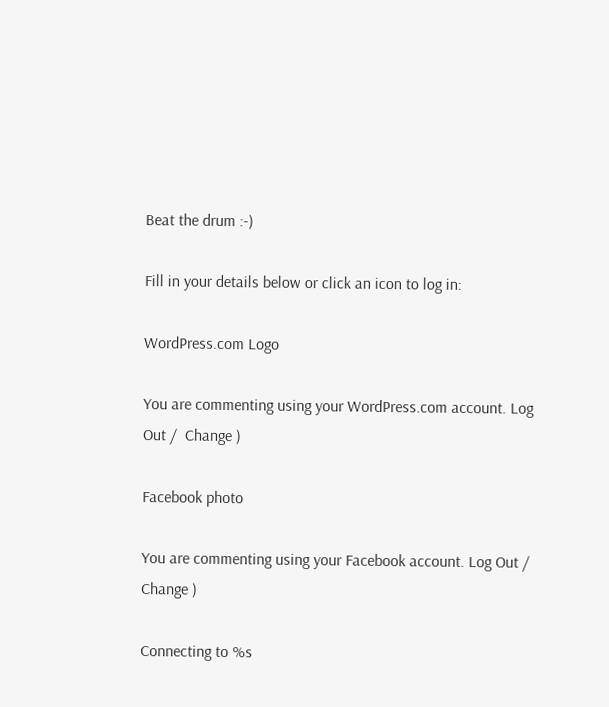Beat the drum :-)

Fill in your details below or click an icon to log in:

WordPress.com Logo

You are commenting using your WordPress.com account. Log Out /  Change )

Facebook photo

You are commenting using your Facebook account. Log Out /  Change )

Connecting to %s